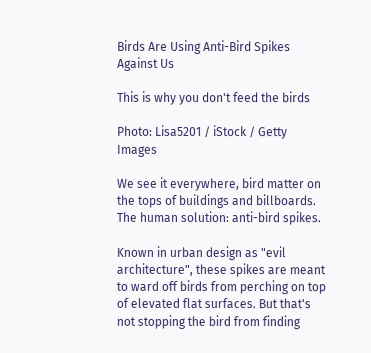Birds Are Using Anti-Bird Spikes Against Us

This is why you don't feed the birds

Photo: Lisa5201 / iStock / Getty Images

We see it everywhere, bird matter on the tops of buildings and billboards. The human solution: anti-bird spikes.

Known in urban design as "evil architecture", these spikes are meant to ward off birds from perching on top of elevated flat surfaces. But that's not stopping the bird from finding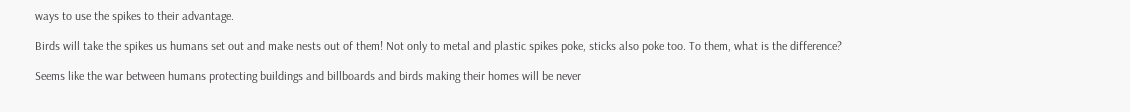ways to use the spikes to their advantage.

Birds will take the spikes us humans set out and make nests out of them! Not only to metal and plastic spikes poke, sticks also poke too. To them, what is the difference?

Seems like the war between humans protecting buildings and billboards and birds making their homes will be never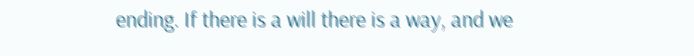ending. If there is a will there is a way, and we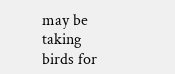may be taking birds for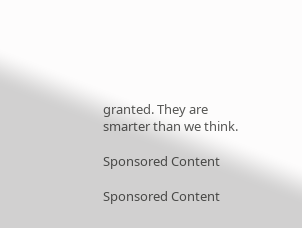granted. They are smarter than we think.

Sponsored Content

Sponsored Content